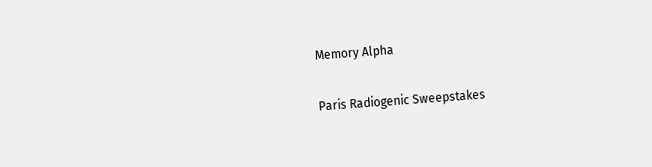Memory Alpha

Paris Radiogenic Sweepstakes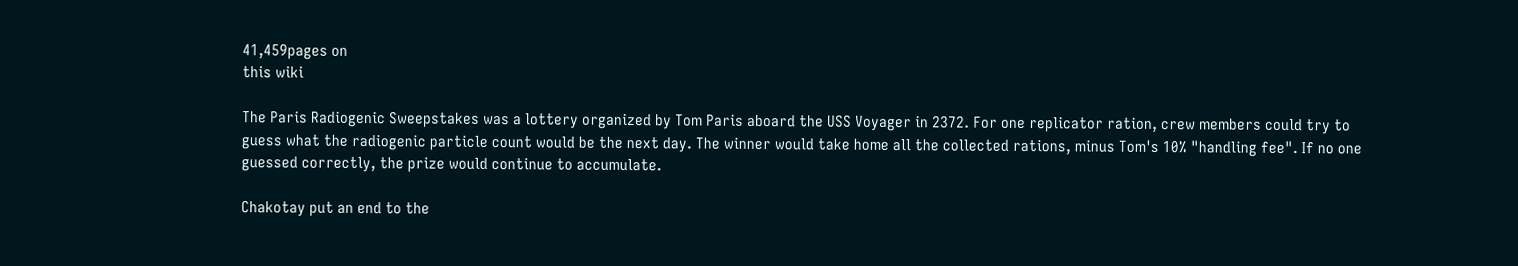41,459pages on
this wiki

The Paris Radiogenic Sweepstakes was a lottery organized by Tom Paris aboard the USS Voyager in 2372. For one replicator ration, crew members could try to guess what the radiogenic particle count would be the next day. The winner would take home all the collected rations, minus Tom's 10% "handling fee". If no one guessed correctly, the prize would continue to accumulate.

Chakotay put an end to the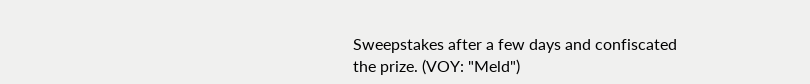Sweepstakes after a few days and confiscated the prize. (VOY: "Meld")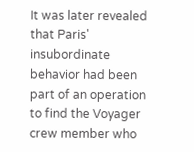It was later revealed that Paris' insubordinate behavior had been part of an operation to find the Voyager crew member who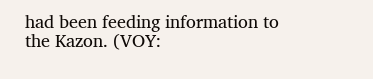had been feeding information to the Kazon. (VOY: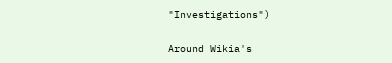"Investigations")

Around Wikia's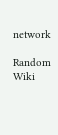network

Random Wiki